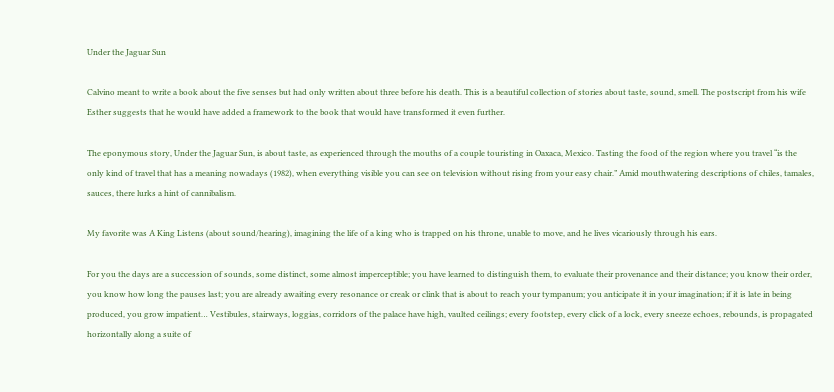Under the Jaguar Sun

Calvino meant to write a book about the five senses but had only written about three before his death. This is a beautiful collection of stories about taste, sound, smell. The postscript from his wife Esther suggests that he would have added a framework to the book that would have transformed it even further.

The eponymous story, Under the Jaguar Sun, is about taste, as experienced through the mouths of a couple touristing in Oaxaca, Mexico. Tasting the food of the region where you travel “is the only kind of travel that has a meaning nowadays (1982), when everything visible you can see on television without rising from your easy chair.” Amid mouthwatering descriptions of chiles, tamales, sauces, there lurks a hint of cannibalism.

My favorite was A King Listens (about sound/hearing), imagining the life of a king who is trapped on his throne, unable to move, and he lives vicariously through his ears.

For you the days are a succession of sounds, some distinct, some almost imperceptible; you have learned to distinguish them, to evaluate their provenance and their distance; you know their order, you know how long the pauses last; you are already awaiting every resonance or creak or clink that is about to reach your tympanum; you anticipate it in your imagination; if it is late in being produced, you grow impatient… Vestibules, stairways, loggias, corridors of the palace have high, vaulted ceilings; every footstep, every click of a lock, every sneeze echoes, rebounds, is propagated horizontally along a suite of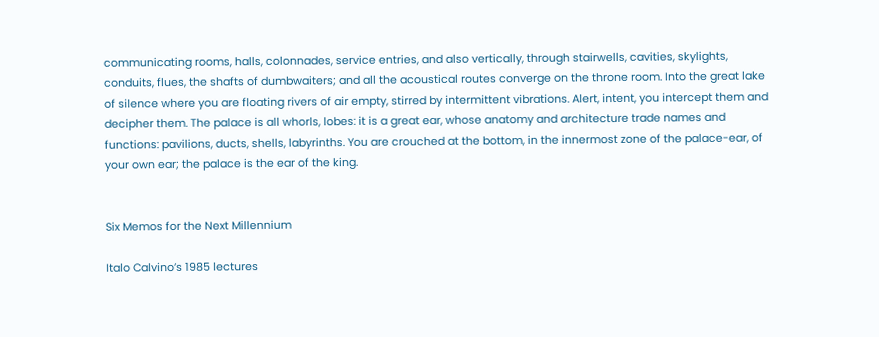communicating rooms, halls, colonnades, service entries, and also vertically, through stairwells, cavities, skylights, conduits, flues, the shafts of dumbwaiters; and all the acoustical routes converge on the throne room. Into the great lake of silence where you are floating rivers of air empty, stirred by intermittent vibrations. Alert, intent, you intercept them and decipher them. The palace is all whorls, lobes: it is a great ear, whose anatomy and architecture trade names and functions: pavilions, ducts, shells, labyrinths. You are crouched at the bottom, in the innermost zone of the palace-ear, of your own ear; the palace is the ear of the king.


Six Memos for the Next Millennium

Italo Calvino’s 1985 lectures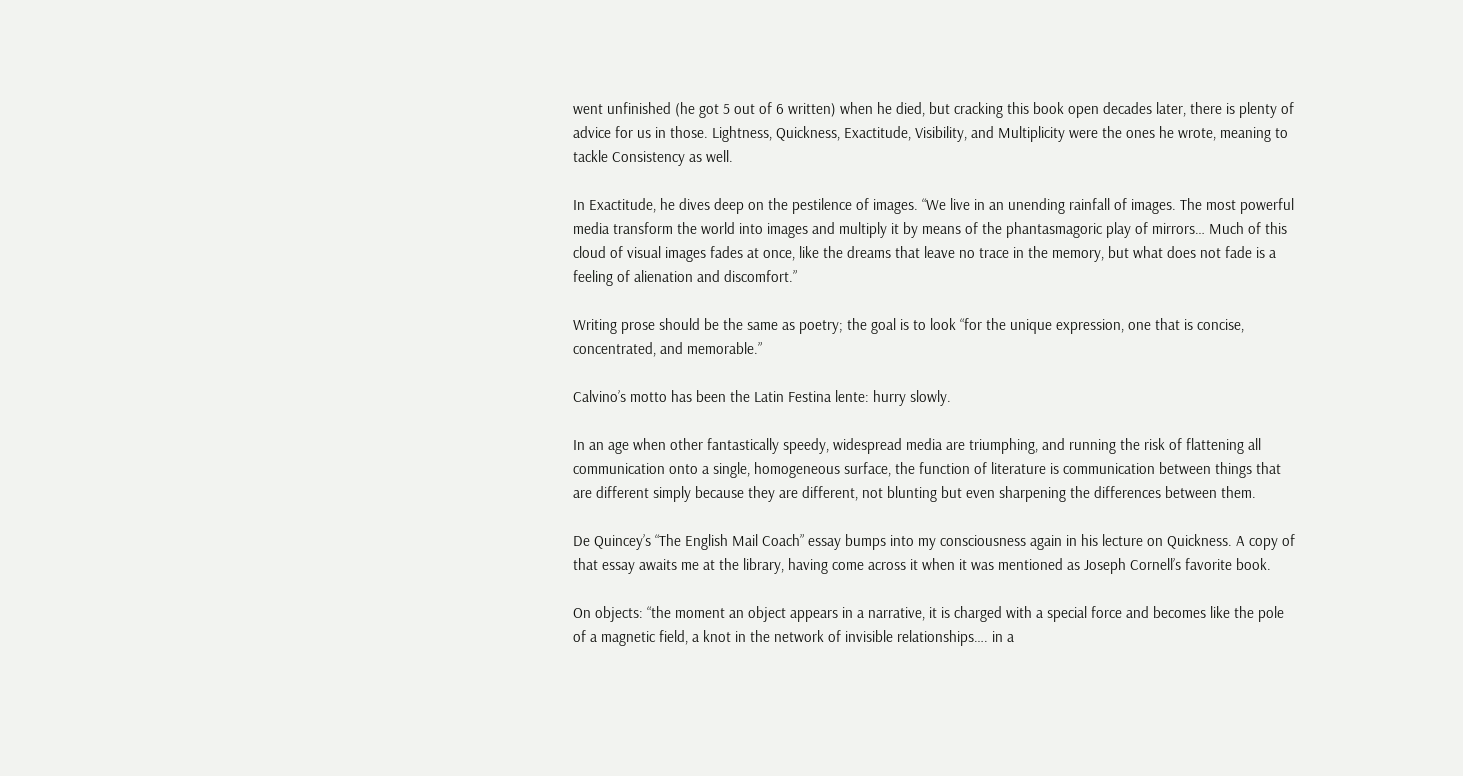went unfinished (he got 5 out of 6 written) when he died, but cracking this book open decades later, there is plenty of advice for us in those. Lightness, Quickness, Exactitude, Visibility, and Multiplicity were the ones he wrote, meaning to tackle Consistency as well.

In Exactitude, he dives deep on the pestilence of images. “We live in an unending rainfall of images. The most powerful media transform the world into images and multiply it by means of the phantasmagoric play of mirrors… Much of this cloud of visual images fades at once, like the dreams that leave no trace in the memory, but what does not fade is a feeling of alienation and discomfort.”

Writing prose should be the same as poetry; the goal is to look “for the unique expression, one that is concise, concentrated, and memorable.”

Calvino’s motto has been the Latin Festina lente: hurry slowly.

In an age when other fantastically speedy, widespread media are triumphing, and running the risk of flattening all communication onto a single, homogeneous surface, the function of literature is communication between things that are different simply because they are different, not blunting but even sharpening the differences between them.

De Quincey’s “The English Mail Coach” essay bumps into my consciousness again in his lecture on Quickness. A copy of that essay awaits me at the library, having come across it when it was mentioned as Joseph Cornell’s favorite book.

On objects: “the moment an object appears in a narrative, it is charged with a special force and becomes like the pole of a magnetic field, a knot in the network of invisible relationships…. in a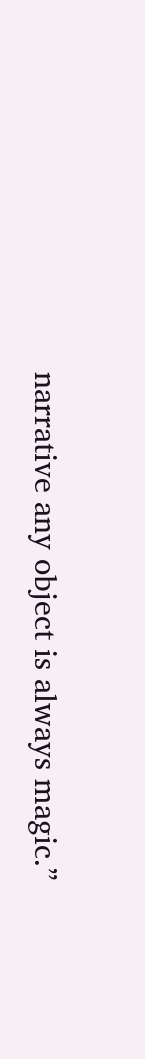narrative any object is always magic.”